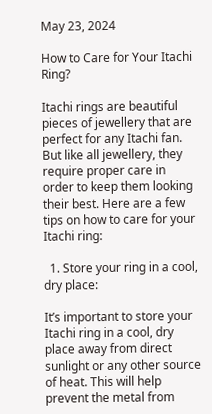May 23, 2024

How to Care for Your Itachi Ring?

Itachi rings are beautiful pieces of jewellery that are perfect for any Itachi fan. But like all jewellery, they require proper care in order to keep them looking their best. Here are a few tips on how to care for your Itachi ring:

  1. Store your ring in a cool, dry place:

It’s important to store your Itachi ring in a cool, dry place away from direct sunlight or any other source of heat. This will help prevent the metal from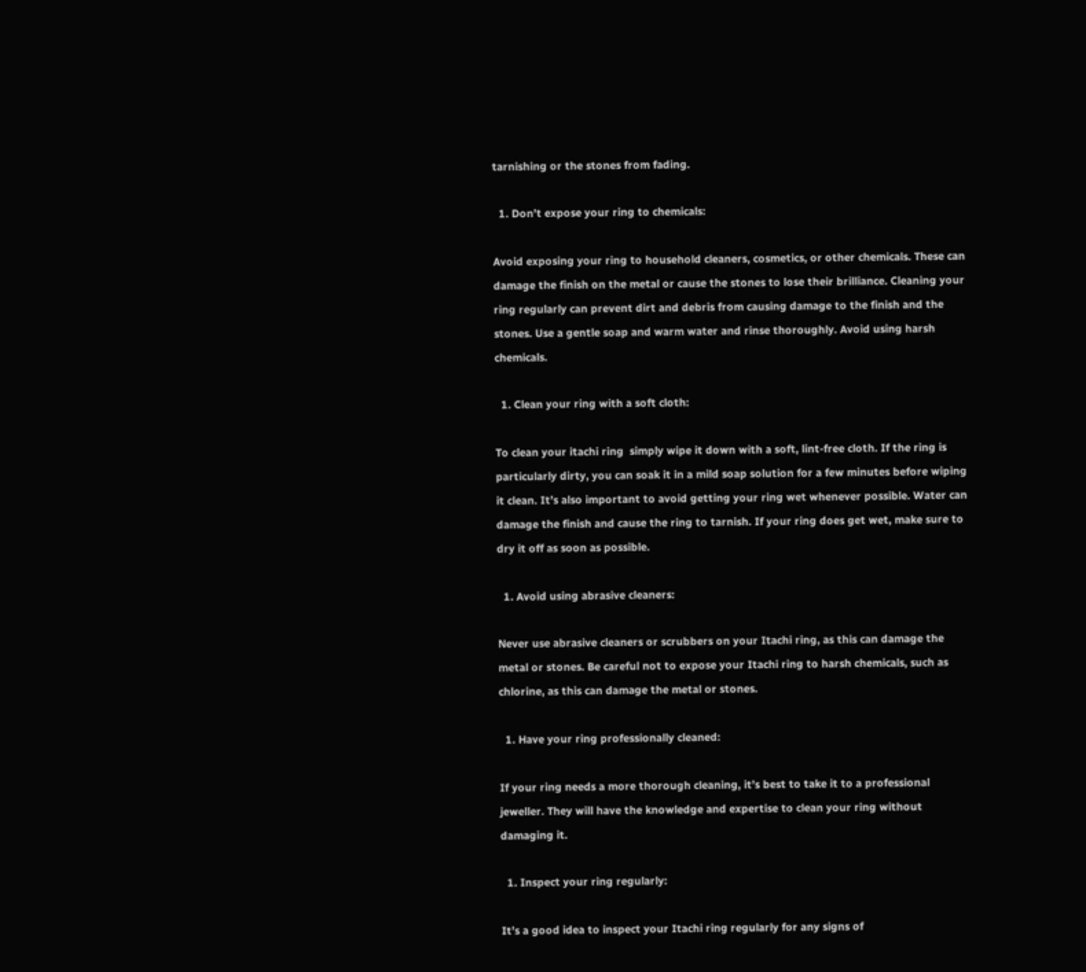tarnishing or the stones from fading.

  1. Don’t expose your ring to chemicals:

Avoid exposing your ring to household cleaners, cosmetics, or other chemicals. These can damage the finish on the metal or cause the stones to lose their brilliance. Cleaning your ring regularly can prevent dirt and debris from causing damage to the finish and the stones. Use a gentle soap and warm water and rinse thoroughly. Avoid using harsh chemicals.

  1. Clean your ring with a soft cloth:

To clean your itachi ring  simply wipe it down with a soft, lint-free cloth. If the ring is particularly dirty, you can soak it in a mild soap solution for a few minutes before wiping it clean. It’s also important to avoid getting your ring wet whenever possible. Water can damage the finish and cause the ring to tarnish. If your ring does get wet, make sure to dry it off as soon as possible.

  1. Avoid using abrasive cleaners:

Never use abrasive cleaners or scrubbers on your Itachi ring, as this can damage the metal or stones. Be careful not to expose your Itachi ring to harsh chemicals, such as chlorine, as this can damage the metal or stones.

  1. Have your ring professionally cleaned:

If your ring needs a more thorough cleaning, it’s best to take it to a professional jeweller. They will have the knowledge and expertise to clean your ring without damaging it.

  1. Inspect your ring regularly:

It’s a good idea to inspect your Itachi ring regularly for any signs of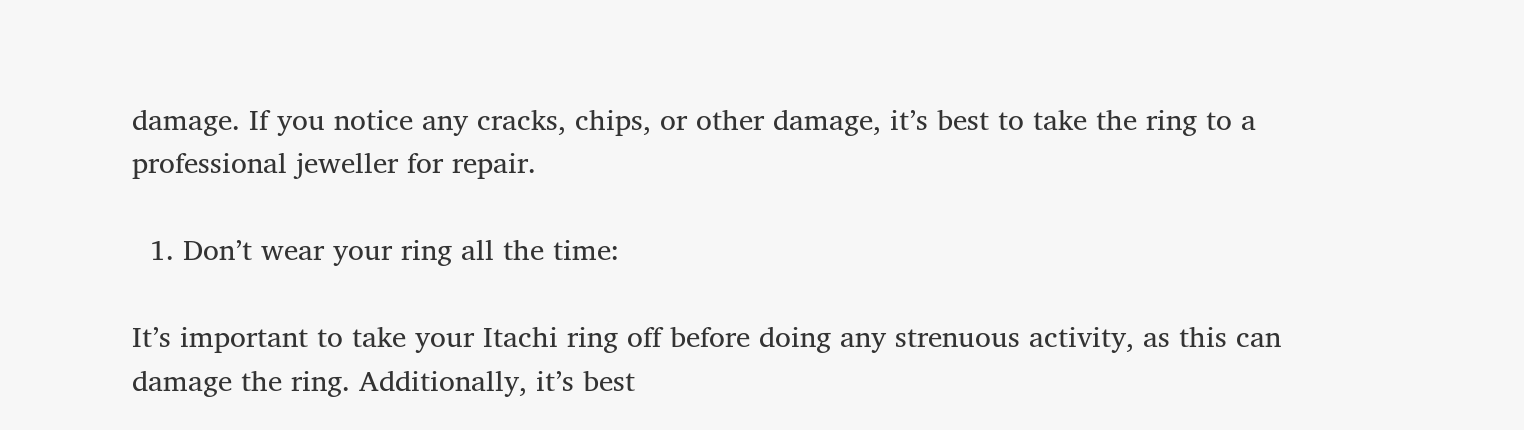damage. If you notice any cracks, chips, or other damage, it’s best to take the ring to a professional jeweller for repair.

  1. Don’t wear your ring all the time:

It’s important to take your Itachi ring off before doing any strenuous activity, as this can damage the ring. Additionally, it’s best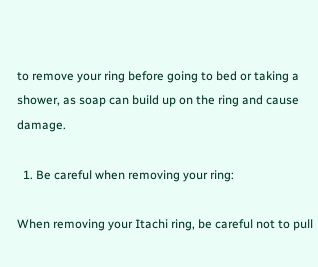to remove your ring before going to bed or taking a shower, as soap can build up on the ring and cause damage.

  1. Be careful when removing your ring:

When removing your Itachi ring, be careful not to pull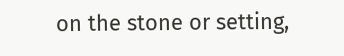on the stone or setting,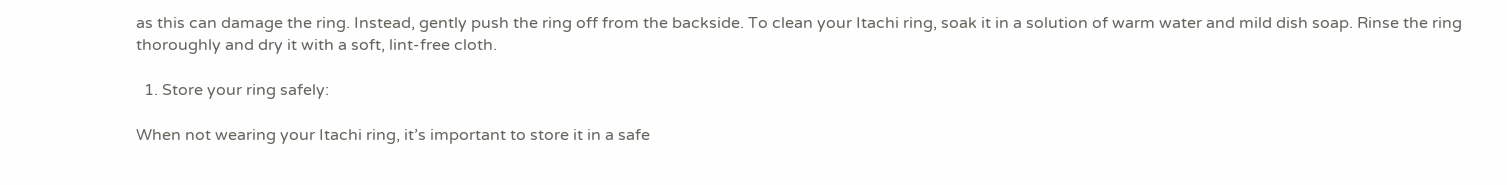as this can damage the ring. Instead, gently push the ring off from the backside. To clean your Itachi ring, soak it in a solution of warm water and mild dish soap. Rinse the ring thoroughly and dry it with a soft, lint-free cloth.

  1. Store your ring safely:

When not wearing your Itachi ring, it’s important to store it in a safe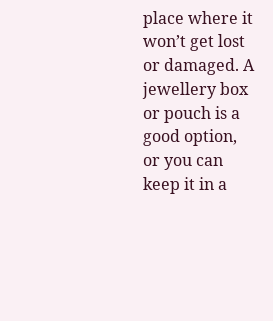place where it won’t get lost or damaged. A jewellery box or pouch is a good option, or you can keep it in a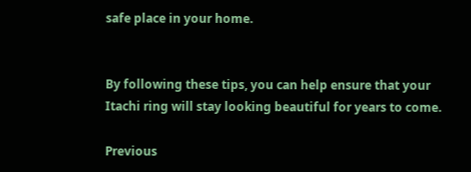safe place in your home.


By following these tips, you can help ensure that your Itachi ring will stay looking beautiful for years to come.

Previous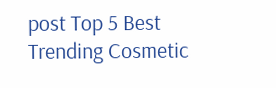post Top 5 Best Trending Cosmetic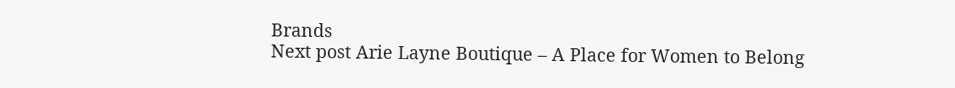Brands
Next post Arie Layne Boutique – A Place for Women to Belong